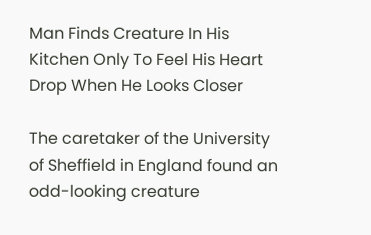Man Finds Creature In His Kitchen Only To Feel His Heart Drop When He Looks Closer

The caretaker of the University of Sheffield in England found an odd-looking creature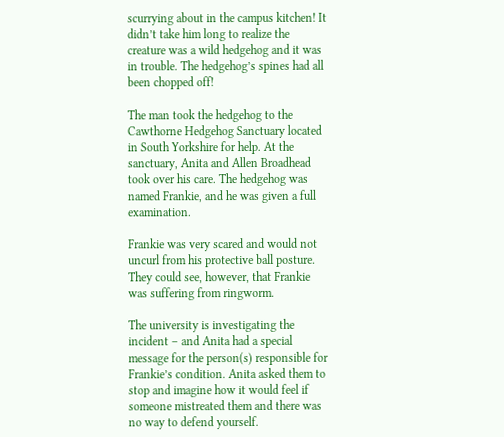scurrying about in the campus kitchen! It didn’t take him long to realize the creature was a wild hedgehog and it was in trouble. The hedgehog’s spines had all been chopped off!

The man took the hedgehog to the Cawthorne Hedgehog Sanctuary located in South Yorkshire for help. At the sanctuary, Anita and Allen Broadhead took over his care. The hedgehog was named Frankie, and he was given a full examination.

Frankie was very scared and would not uncurl from his protective ball posture. They could see, however, that Frankie was suffering from ringworm.

The university is investigating the incident – and Anita had a special message for the person(s) responsible for Frankie’s condition. Anita asked them to stop and imagine how it would feel if someone mistreated them and there was no way to defend yourself.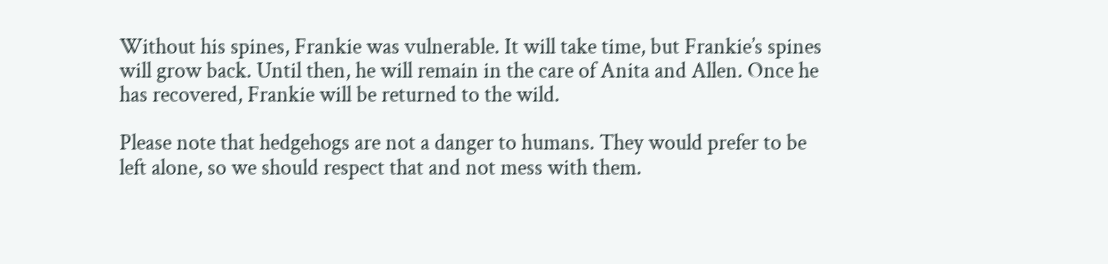Without his spines, Frankie was vulnerable. It will take time, but Frankie’s spines will grow back. Until then, he will remain in the care of Anita and Allen. Once he has recovered, Frankie will be returned to the wild.

Please note that hedgehogs are not a danger to humans. They would prefer to be left alone, so we should respect that and not mess with them.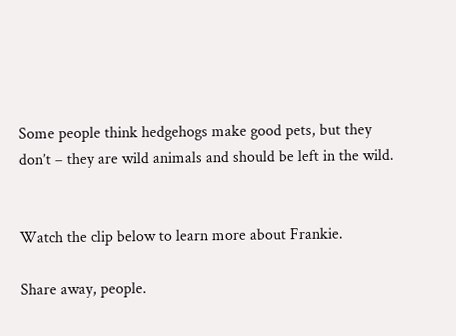Some people think hedgehogs make good pets, but they don’t – they are wild animals and should be left in the wild.


Watch the clip below to learn more about Frankie.

Share away, people.